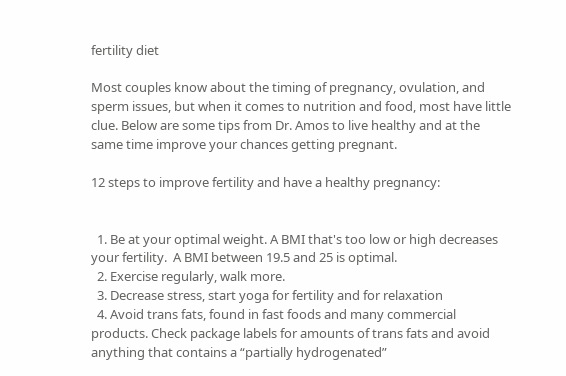fertility diet

Most couples know about the timing of pregnancy, ovulation, and sperm issues, but when it comes to nutrition and food, most have little clue. Below are some tips from Dr. Amos to live healthy and at the same time improve your chances getting pregnant.

12 steps to improve fertility and have a healthy pregnancy:


  1. Be at your optimal weight. A BMI that's too low or high decreases your fertility.  A BMI between 19.5 and 25 is optimal.
  2. Exercise regularly, walk more.
  3. Decrease stress, start yoga for fertility and for relaxation
  4. Avoid trans fats, found in fast foods and many commercial products. Check package labels for amounts of trans fats and avoid anything that contains a “partially hydrogenated”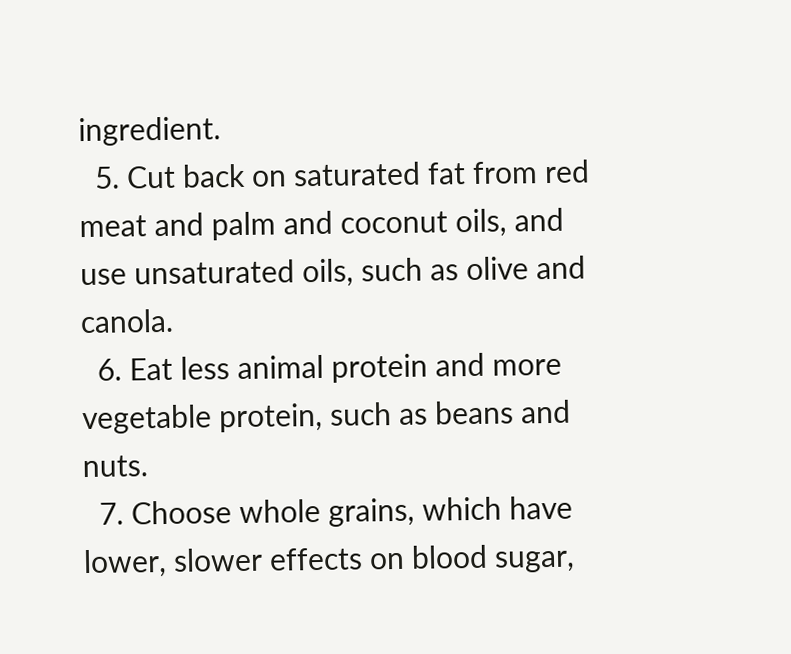ingredient.
  5. Cut back on saturated fat from red meat and palm and coconut oils, and use unsaturated oils, such as olive and canola.
  6. Eat less animal protein and more vegetable protein, such as beans and nuts.
  7. Choose whole grains, which have lower, slower effects on blood sugar,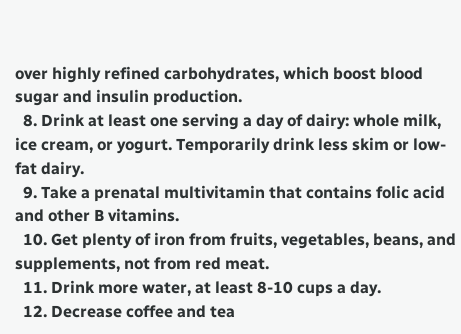over highly refined carbohydrates, which boost blood sugar and insulin production.
  8. Drink at least one serving a day of dairy: whole milk, ice cream, or yogurt. Temporarily drink less skim or low-fat dairy.
  9. Take a prenatal multivitamin that contains folic acid and other B vitamins.
  10. Get plenty of iron from fruits, vegetables, beans, and supplements, not from red meat.
  11. Drink more water, at least 8-10 cups a day.
  12. Decrease coffee and tea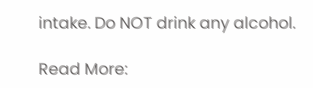intake. Do NOT drink any alcohol.

Read More: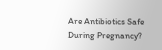Are Antibiotics Safe During Pregnancy?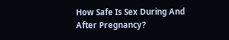How Safe Is Sex During And After Pregnancy?